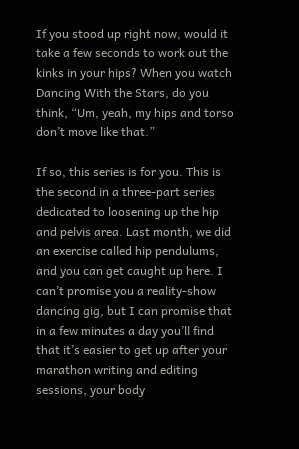If you stood up right now, would it take a few seconds to work out the kinks in your hips? When you watch Dancing With the Stars, do you think, “Um, yeah, my hips and torso don’t move like that.”

If so, this series is for you. This is the second in a three-part series dedicated to loosening up the hip and pelvis area. Last month, we did an exercise called hip pendulums, and you can get caught up here. I can’t promise you a reality-show dancing gig, but I can promise that in a few minutes a day you’ll find that it’s easier to get up after your marathon writing and editing sessions, your body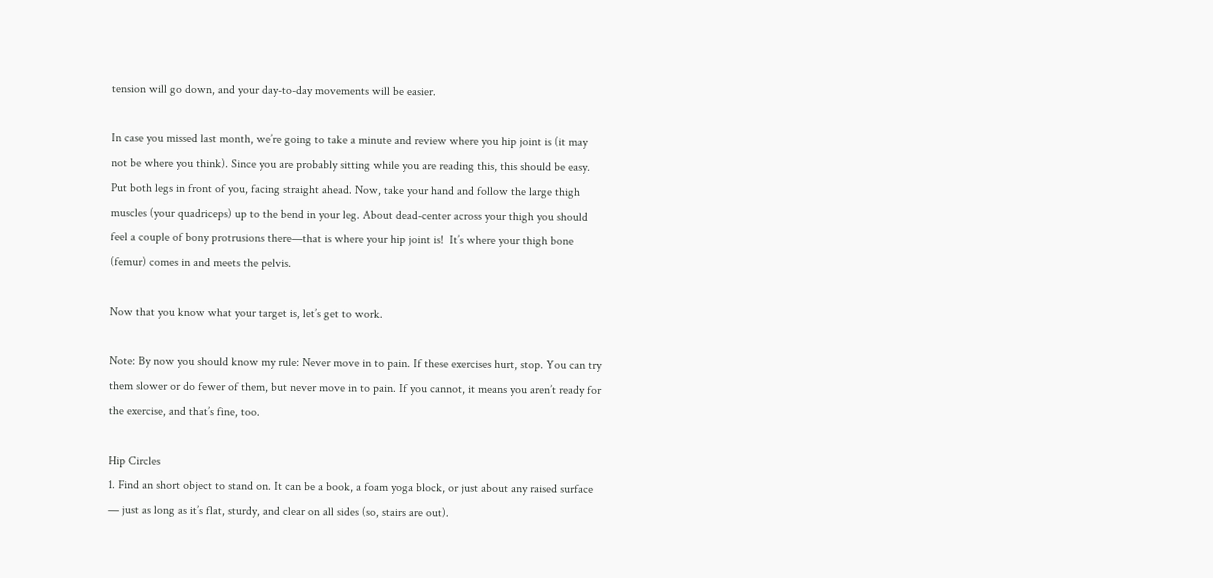tension will go down, and your day-to-day movements will be easier.

In case you missed last month, we’re going to take a minute and review where you hip joint is (it may not be where you think). Since you are probably sitting while you are reading this, this should be easy. Put both legs in front of you, facing straight ahead. Now, take your hand and follow the large thigh muscles (your quadriceps) up to the bend in your leg. About dead-center across your thigh you should feel a couple of bony protrusions there—that is where your hip joint is!  It’s where your thigh bone (femur) comes in and meets the pelvis.

Now that you know what your target is, let’s get to work.

Note: By now you should know my rule: Never move in to pain. If these exercises hurt, stop. You can try them slower or do fewer of them, but never move in to pain. If you cannot, it means you aren’t ready for the exercise, and that’s fine, too.

Hip Circles
1. Find an short object to stand on. It can be a book, a foam yoga block, or just about any raised surface — just as long as it’s flat, sturdy, and clear on all sides (so, stairs are out).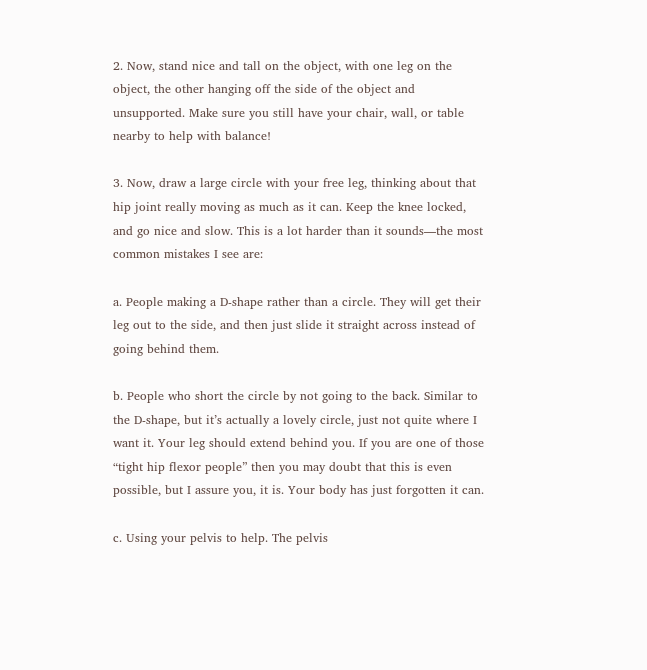2. Now, stand nice and tall on the object, with one leg on the object, the other hanging off the side of the object and unsupported. Make sure you still have your chair, wall, or table nearby to help with balance!

3. Now, draw a large circle with your free leg, thinking about that hip joint really moving as much as it can. Keep the knee locked, and go nice and slow. This is a lot harder than it sounds—the most common mistakes I see are:

a. People making a D-shape rather than a circle. They will get their leg out to the side, and then just slide it straight across instead of going behind them.

b. People who short the circle by not going to the back. Similar to the D-shape, but it’s actually a lovely circle, just not quite where I want it. Your leg should extend behind you. If you are one of those “tight hip flexor people” then you may doubt that this is even possible, but I assure you, it is. Your body has just forgotten it can.

c. Using your pelvis to help. The pelvis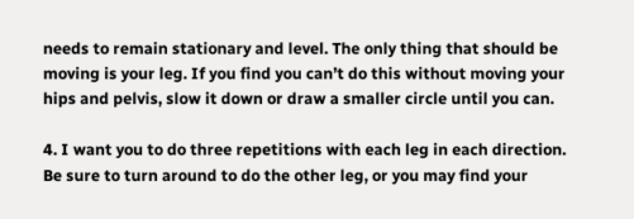needs to remain stationary and level. The only thing that should be moving is your leg. If you find you can’t do this without moving your hips and pelvis, slow it down or draw a smaller circle until you can.

4. I want you to do three repetitions with each leg in each direction. Be sure to turn around to do the other leg, or you may find your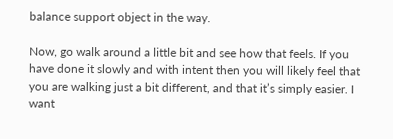balance support object in the way.

Now, go walk around a little bit and see how that feels. If you have done it slowly and with intent then you will likely feel that you are walking just a bit different, and that it’s simply easier. I want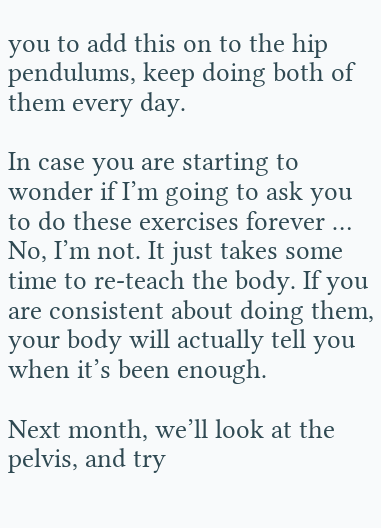you to add this on to the hip pendulums, keep doing both of them every day.

In case you are starting to wonder if I’m going to ask you to do these exercises forever … No, I’m not. It just takes some time to re-teach the body. If you are consistent about doing them, your body will actually tell you when it’s been enough.

Next month, we’ll look at the pelvis, and try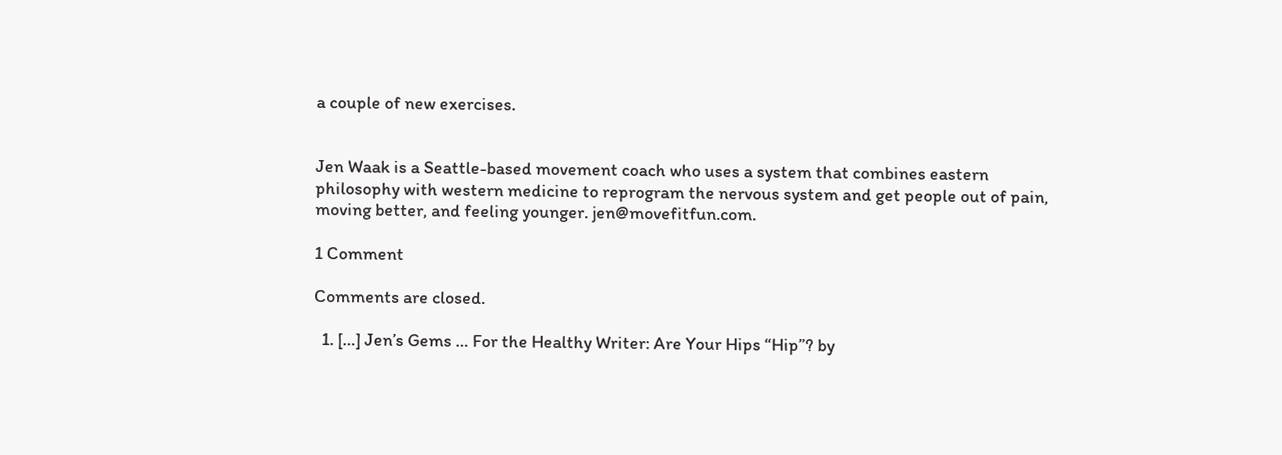a couple of new exercises.


Jen Waak is a Seattle-based movement coach who uses a system that combines eastern philosophy with western medicine to reprogram the nervous system and get people out of pain, moving better, and feeling younger. jen@movefitfun.com.

1 Comment

Comments are closed.

  1. […] Jen’s Gems … For the Healthy Writer: Are Your Hips “Hip”? by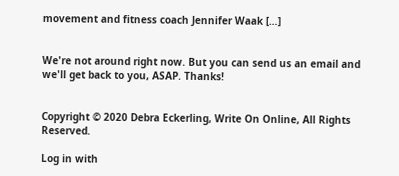movement and fitness coach Jennifer Waak […]


We're not around right now. But you can send us an email and we'll get back to you, ASAP. Thanks!


Copyright © 2020 Debra Eckerling, Write On Online, All Rights Reserved.

Log in with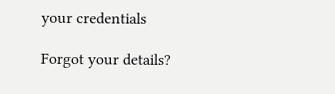your credentials

Forgot your details?